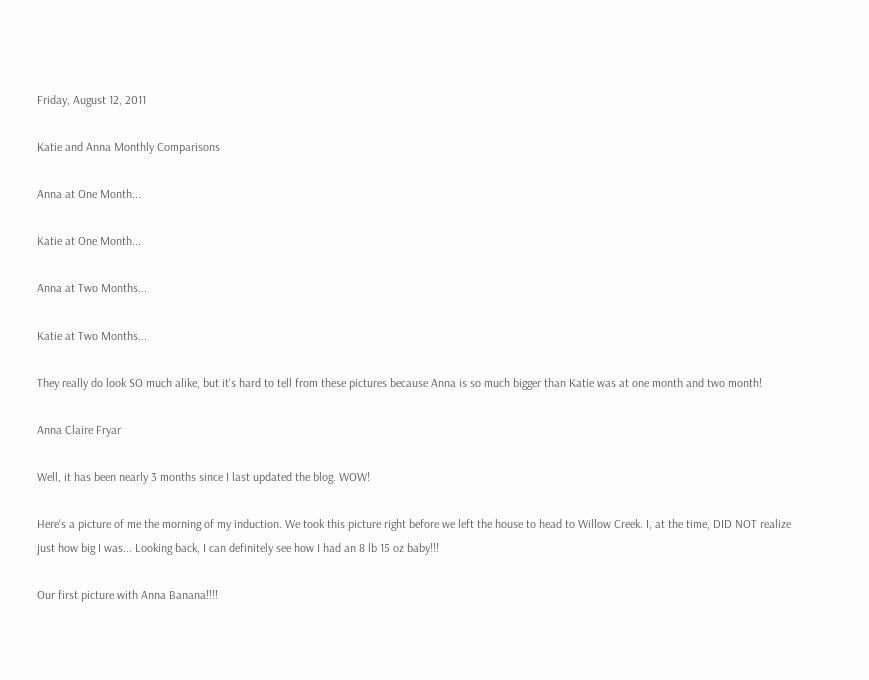Friday, August 12, 2011

Katie and Anna Monthly Comparisons

Anna at One Month...

Katie at One Month...

Anna at Two Months...

Katie at Two Months...

They really do look SO much alike, but it's hard to tell from these pictures because Anna is so much bigger than Katie was at one month and two month!

Anna Claire Fryar

Well, it has been nearly 3 months since I last updated the blog. WOW!

Here's a picture of me the morning of my induction. We took this picture right before we left the house to head to Willow Creek. I, at the time, DID NOT realize just how big I was... Looking back, I can definitely see how I had an 8 lb 15 oz baby!!!

Our first picture with Anna Banana!!!!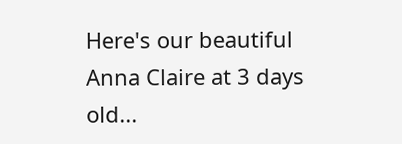Here's our beautiful Anna Claire at 3 days old...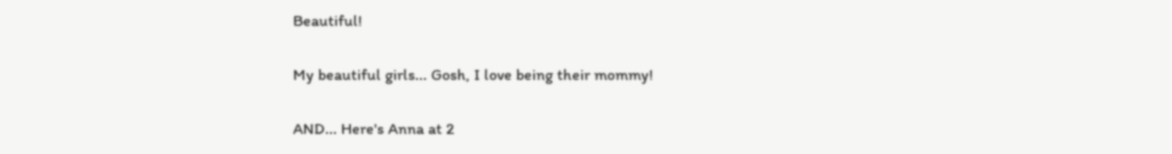Beautiful!

My beautiful girls... Gosh, I love being their mommy!

AND... Here's Anna at 2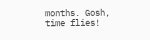months. Gosh, time flies!